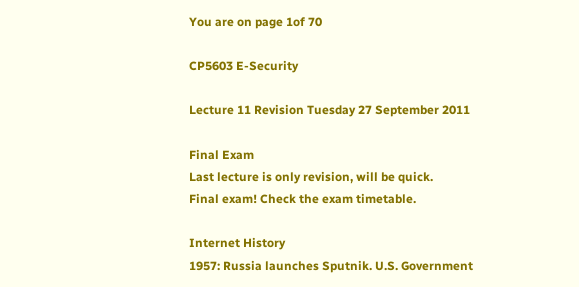You are on page 1of 70

CP5603 E-Security

Lecture 11 Revision Tuesday 27 September 2011

Final Exam
Last lecture is only revision, will be quick.
Final exam! Check the exam timetable.

Internet History
1957: Russia launches Sputnik. U.S. Government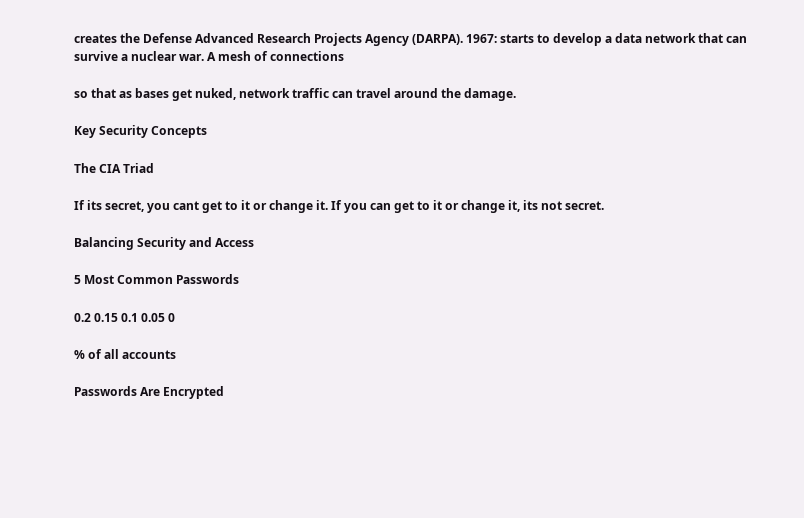creates the Defense Advanced Research Projects Agency (DARPA). 1967: starts to develop a data network that can survive a nuclear war. A mesh of connections

so that as bases get nuked, network traffic can travel around the damage.

Key Security Concepts

The CIA Triad

If its secret, you cant get to it or change it. If you can get to it or change it, its not secret.

Balancing Security and Access

5 Most Common Passwords

0.2 0.15 0.1 0.05 0

% of all accounts

Passwords Are Encrypted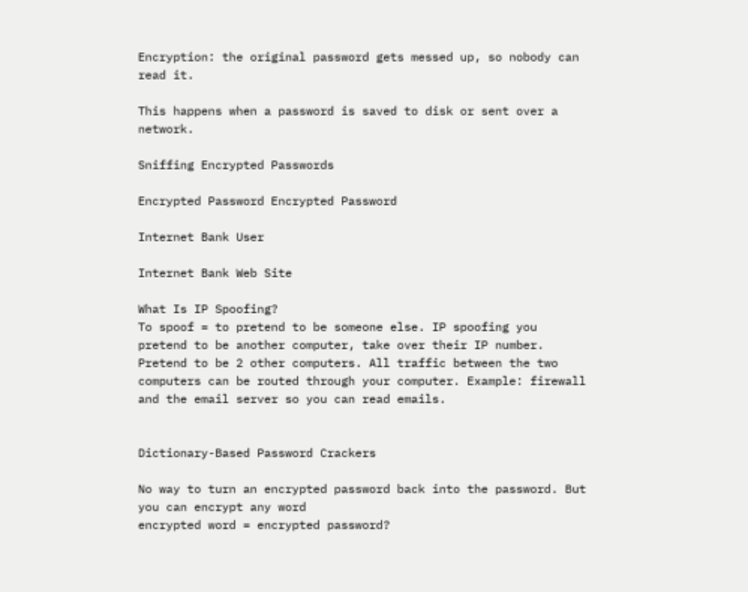Encryption: the original password gets messed up, so nobody can read it.

This happens when a password is saved to disk or sent over a network.

Sniffing Encrypted Passwords

Encrypted Password Encrypted Password

Internet Bank User

Internet Bank Web Site

What Is IP Spoofing?
To spoof = to pretend to be someone else. IP spoofing you pretend to be another computer, take over their IP number.
Pretend to be 2 other computers. All traffic between the two computers can be routed through your computer. Example: firewall and the email server so you can read emails.


Dictionary-Based Password Crackers

No way to turn an encrypted password back into the password. But you can encrypt any word
encrypted word = encrypted password?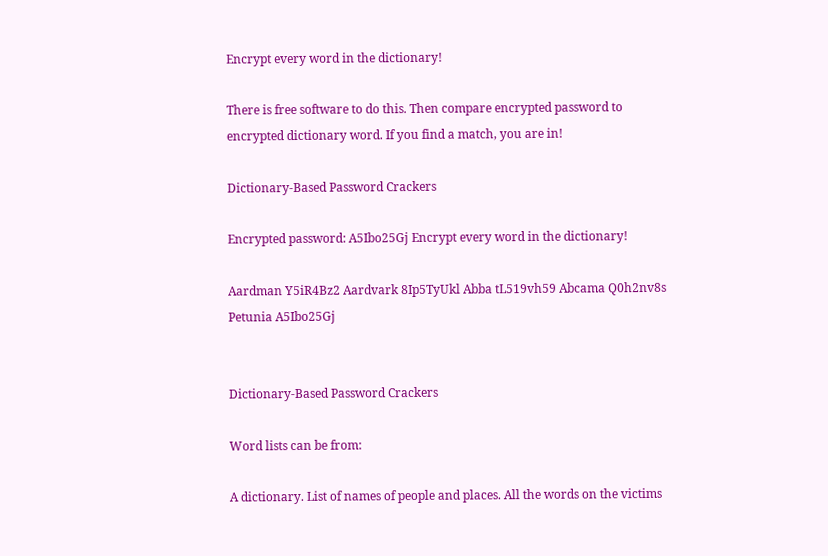Encrypt every word in the dictionary!

There is free software to do this. Then compare encrypted password to encrypted dictionary word. If you find a match, you are in!

Dictionary-Based Password Crackers

Encrypted password: A5Ibo25Gj Encrypt every word in the dictionary!

Aardman Y5iR4Bz2 Aardvark 8Ip5TyUkl Abba tL519vh59 Abcama Q0h2nv8s Petunia A5Ibo25Gj


Dictionary-Based Password Crackers

Word lists can be from:

A dictionary. List of names of people and places. All the words on the victims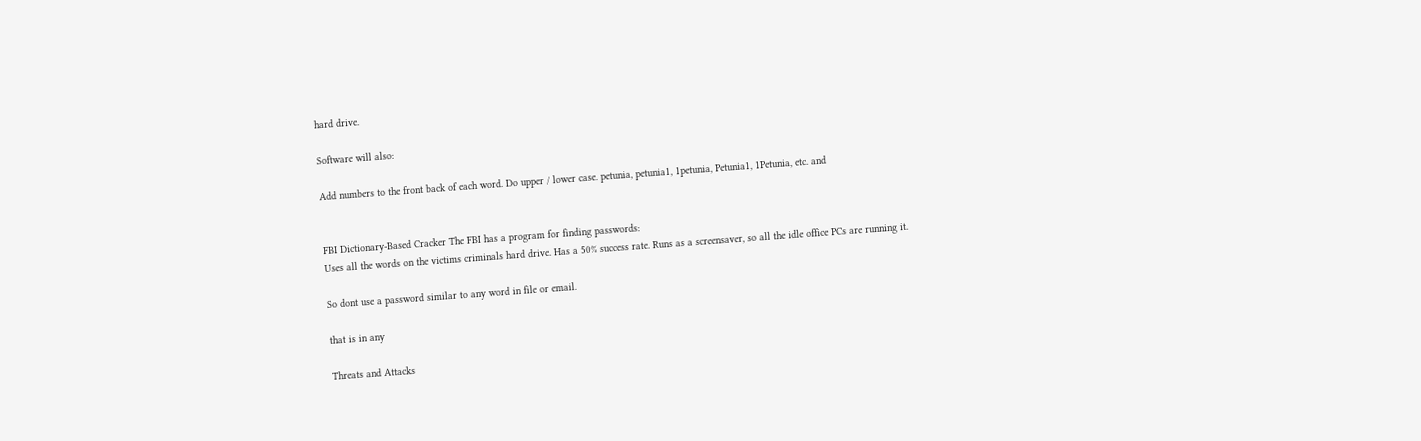hard drive.

Software will also:

Add numbers to the front back of each word. Do upper / lower case. petunia, petunia1, 1petunia, Petunia1, 1Petunia, etc. and


FBI Dictionary-Based Cracker The FBI has a program for finding passwords:
Uses all the words on the victims criminals hard drive. Has a 50% success rate. Runs as a screensaver, so all the idle office PCs are running it.

So dont use a password similar to any word in file or email.

that is in any

Threats and Attacks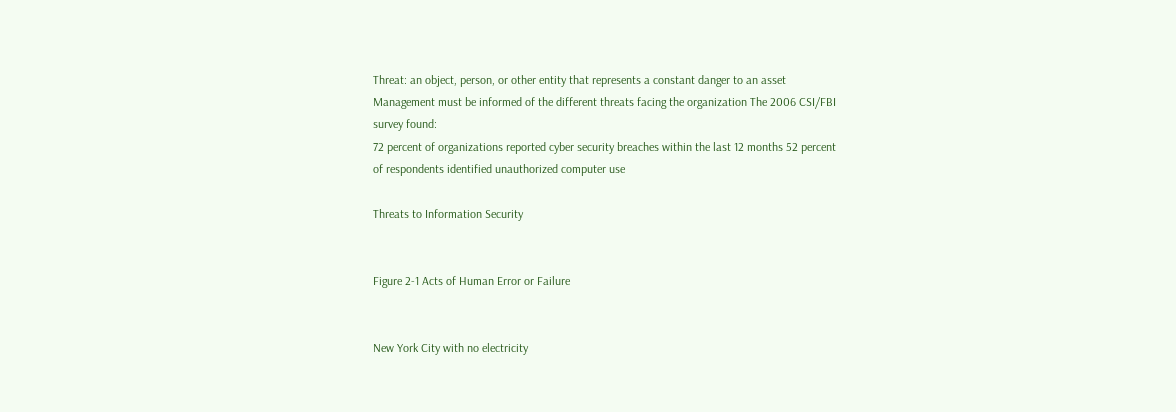Threat: an object, person, or other entity that represents a constant danger to an asset Management must be informed of the different threats facing the organization The 2006 CSI/FBI survey found:
72 percent of organizations reported cyber security breaches within the last 12 months 52 percent of respondents identified unauthorized computer use

Threats to Information Security


Figure 2-1 Acts of Human Error or Failure


New York City with no electricity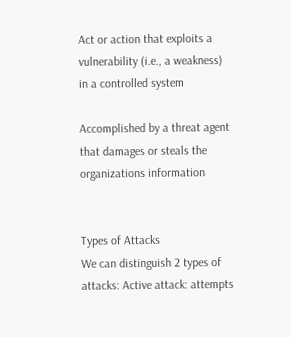Act or action that exploits a vulnerability (i.e., a weakness) in a controlled system

Accomplished by a threat agent that damages or steals the organizations information


Types of Attacks
We can distinguish 2 types of attacks: Active attack: attempts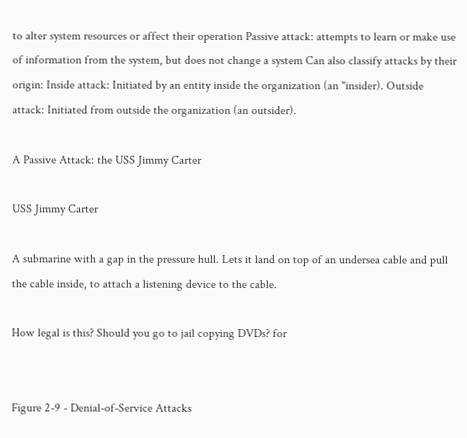to alter system resources or affect their operation Passive attack: attempts to learn or make use of information from the system, but does not change a system Can also classify attacks by their origin: Inside attack: Initiated by an entity inside the organization (an "insider). Outside attack: Initiated from outside the organization (an outsider).

A Passive Attack: the USS Jimmy Carter

USS Jimmy Carter

A submarine with a gap in the pressure hull. Lets it land on top of an undersea cable and pull the cable inside, to attach a listening device to the cable.

How legal is this? Should you go to jail copying DVDs? for


Figure 2-9 - Denial-of-Service Attacks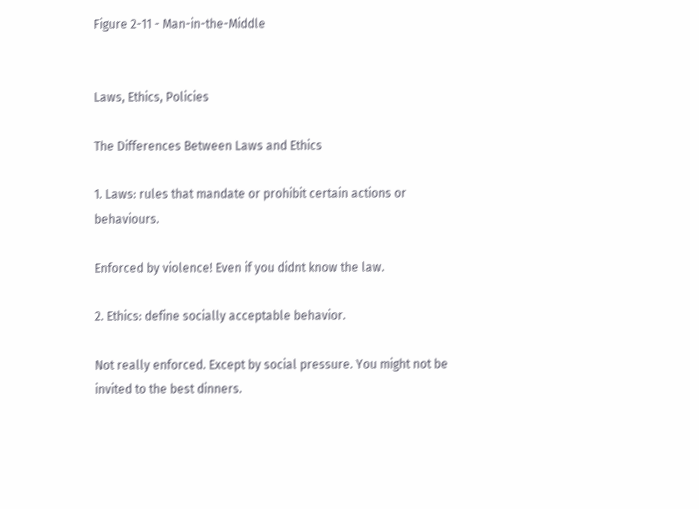Figure 2-11 - Man-in-the-Middle


Laws, Ethics, Policies

The Differences Between Laws and Ethics

1. Laws: rules that mandate or prohibit certain actions or behaviours.

Enforced by violence! Even if you didnt know the law.

2. Ethics: define socially acceptable behavior.

Not really enforced. Except by social pressure. You might not be invited to the best dinners.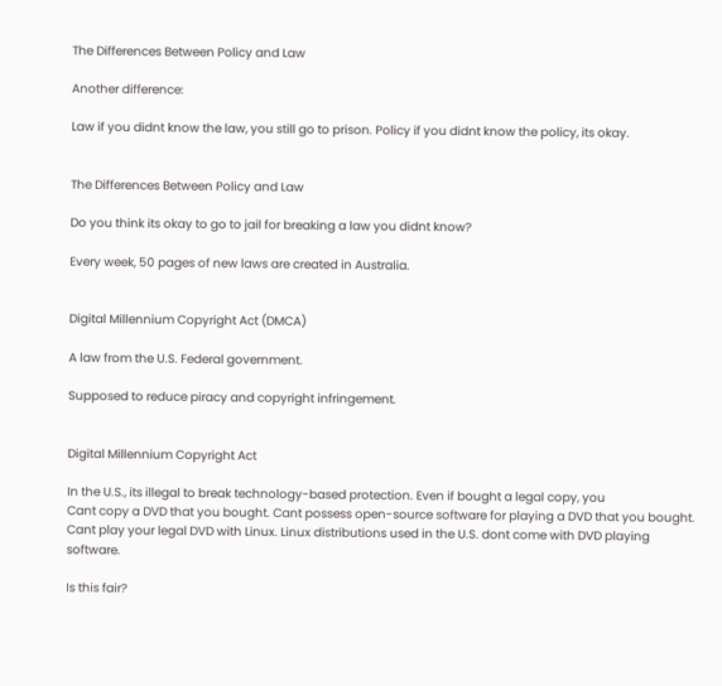The Differences Between Policy and Law

Another difference:

Law if you didnt know the law, you still go to prison. Policy if you didnt know the policy, its okay.


The Differences Between Policy and Law

Do you think its okay to go to jail for breaking a law you didnt know?

Every week, 50 pages of new laws are created in Australia.


Digital Millennium Copyright Act (DMCA)

A law from the U.S. Federal government.

Supposed to reduce piracy and copyright infringement.


Digital Millennium Copyright Act

In the U.S., its illegal to break technology-based protection. Even if bought a legal copy, you
Cant copy a DVD that you bought. Cant possess open-source software for playing a DVD that you bought. Cant play your legal DVD with Linux. Linux distributions used in the U.S. dont come with DVD playing software.

Is this fair?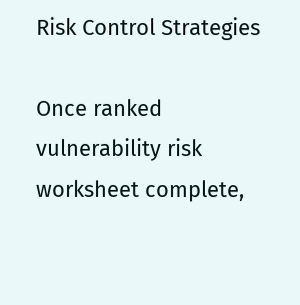Risk Control Strategies

Once ranked vulnerability risk worksheet complete,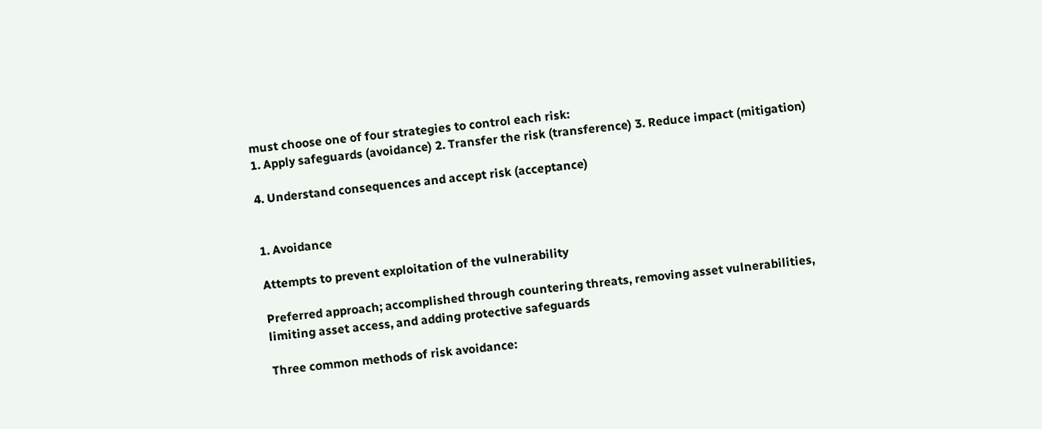must choose one of four strategies to control each risk:
1. Apply safeguards (avoidance) 2. Transfer the risk (transference) 3. Reduce impact (mitigation)

4. Understand consequences and accept risk (acceptance)


1. Avoidance

Attempts to prevent exploitation of the vulnerability

Preferred approach; accomplished through countering threats, removing asset vulnerabilities, limiting asset access, and adding protective safeguards

Three common methods of risk avoidance: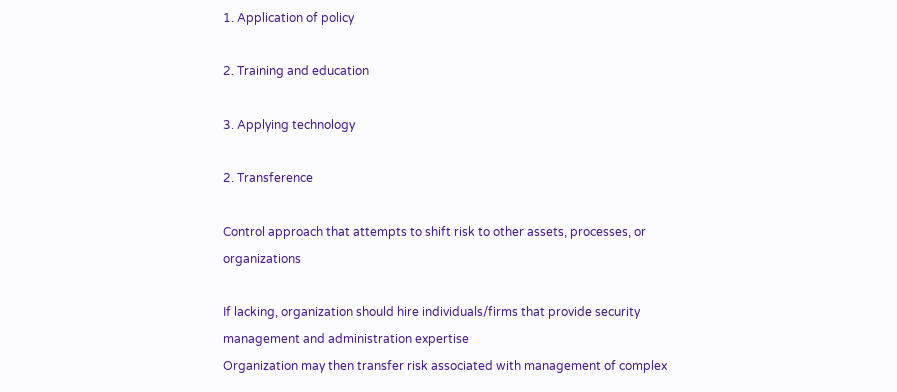1. Application of policy

2. Training and education

3. Applying technology

2. Transference

Control approach that attempts to shift risk to other assets, processes, or organizations

If lacking, organization should hire individuals/firms that provide security management and administration expertise
Organization may then transfer risk associated with management of complex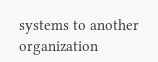systems to another organization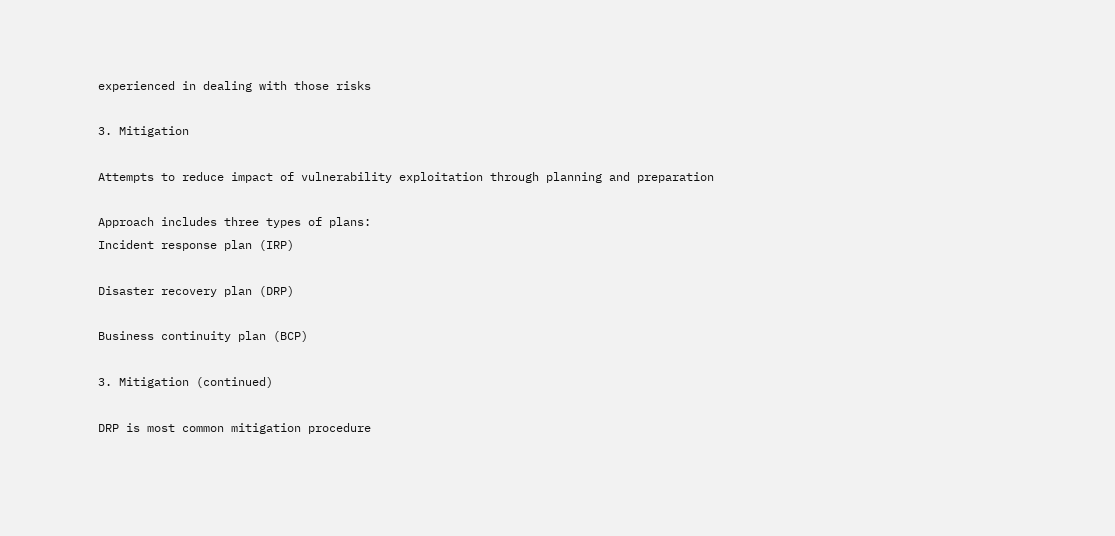experienced in dealing with those risks

3. Mitigation

Attempts to reduce impact of vulnerability exploitation through planning and preparation

Approach includes three types of plans:
Incident response plan (IRP)

Disaster recovery plan (DRP)

Business continuity plan (BCP)

3. Mitigation (continued)

DRP is most common mitigation procedure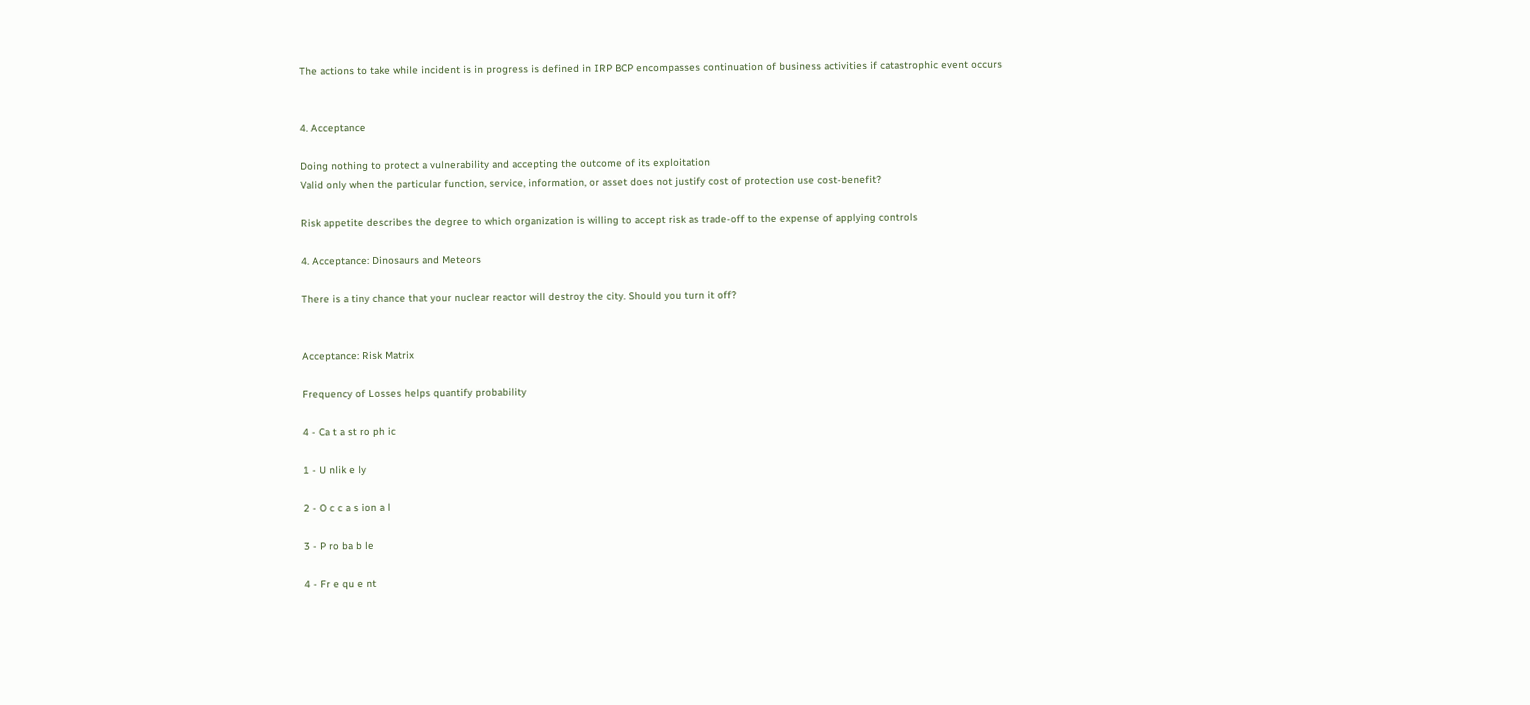The actions to take while incident is in progress is defined in IRP BCP encompasses continuation of business activities if catastrophic event occurs


4. Acceptance

Doing nothing to protect a vulnerability and accepting the outcome of its exploitation
Valid only when the particular function, service, information, or asset does not justify cost of protection use cost-benefit?

Risk appetite describes the degree to which organization is willing to accept risk as trade-off to the expense of applying controls

4. Acceptance: Dinosaurs and Meteors

There is a tiny chance that your nuclear reactor will destroy the city. Should you turn it off?


Acceptance: Risk Matrix

Frequency of Losses helps quantify probability

4 - Ca t a st ro ph ic

1 - U nlik e ly

2 - O c c a s ion a l

3 - P ro ba b le

4 - Fr e qu e nt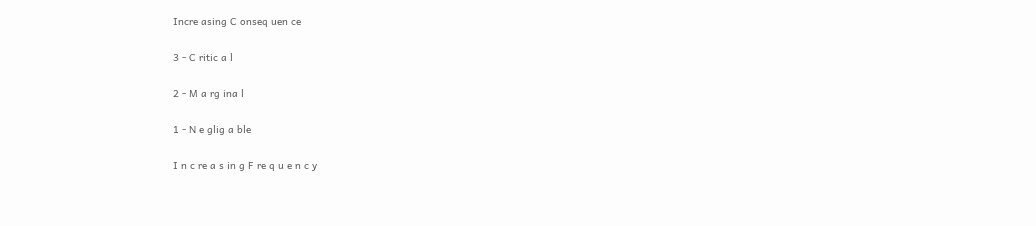Incre asing C onseq uen ce

3 - C ritic a l

2 - M a rg ina l

1 - N e glig a ble

I n c re a s in g F re q u e n c y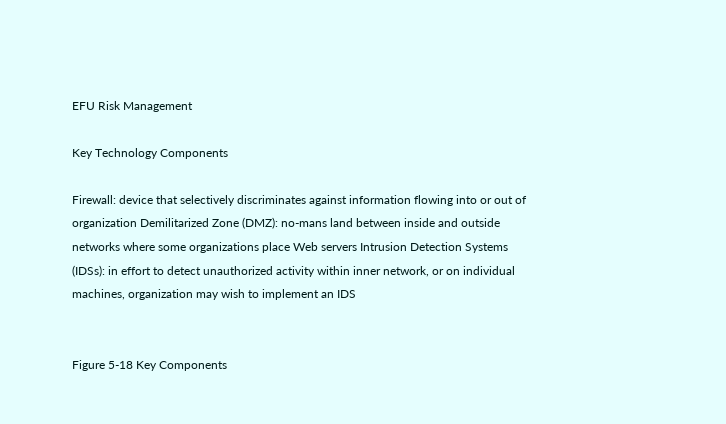EFU Risk Management

Key Technology Components

Firewall: device that selectively discriminates against information flowing into or out of organization Demilitarized Zone (DMZ): no-mans land between inside and outside networks where some organizations place Web servers Intrusion Detection Systems (IDSs): in effort to detect unauthorized activity within inner network, or on individual machines, organization may wish to implement an IDS


Figure 5-18 Key Components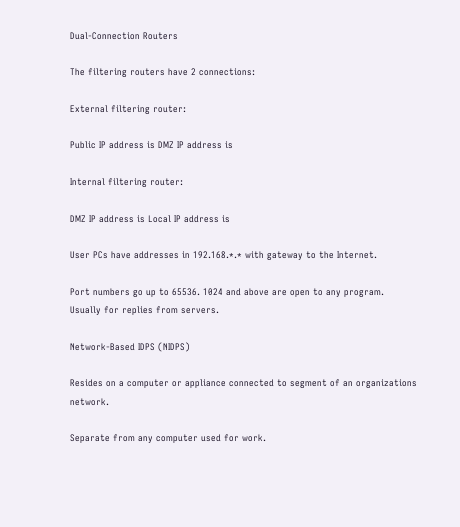Dual-Connection Routers

The filtering routers have 2 connections:

External filtering router:

Public IP address is DMZ IP address is

Internal filtering router:

DMZ IP address is Local IP address is

User PCs have addresses in 192.168.*.* with gateway to the Internet.

Port numbers go up to 65536. 1024 and above are open to any program.
Usually for replies from servers.

Network-Based IDPS (NIDPS)

Resides on a computer or appliance connected to segment of an organizations network.

Separate from any computer used for work.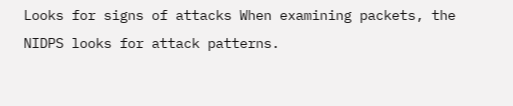Looks for signs of attacks When examining packets, the NIDPS looks for attack patterns.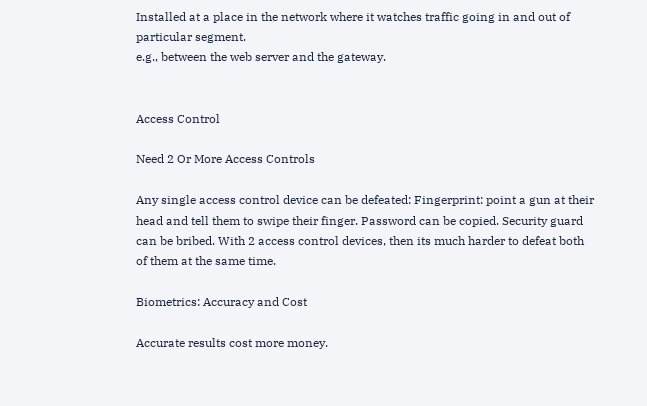Installed at a place in the network where it watches traffic going in and out of particular segment.
e.g., between the web server and the gateway.


Access Control

Need 2 Or More Access Controls

Any single access control device can be defeated: Fingerprint: point a gun at their head and tell them to swipe their finger. Password can be copied. Security guard can be bribed. With 2 access control devices, then its much harder to defeat both of them at the same time.

Biometrics: Accuracy and Cost

Accurate results cost more money.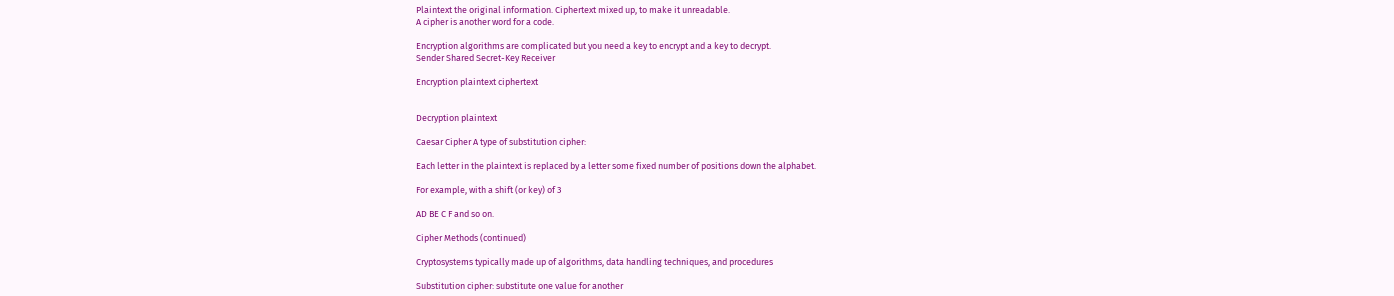Plaintext the original information. Ciphertext mixed up, to make it unreadable.
A cipher is another word for a code.

Encryption algorithms are complicated but you need a key to encrypt and a key to decrypt.
Sender Shared Secret-Key Receiver

Encryption plaintext ciphertext


Decryption plaintext

Caesar Cipher A type of substitution cipher:

Each letter in the plaintext is replaced by a letter some fixed number of positions down the alphabet.

For example, with a shift (or key) of 3

AD BE C F and so on.

Cipher Methods (continued)

Cryptosystems typically made up of algorithms, data handling techniques, and procedures

Substitution cipher: substitute one value for another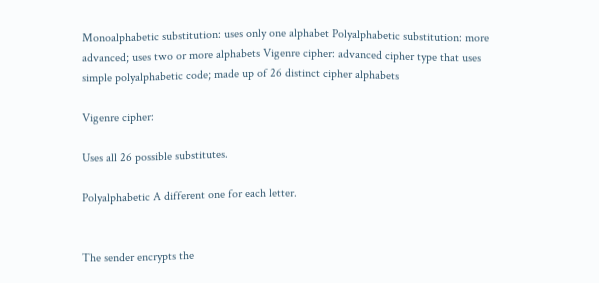Monoalphabetic substitution: uses only one alphabet Polyalphabetic substitution: more advanced; uses two or more alphabets Vigenre cipher: advanced cipher type that uses simple polyalphabetic code; made up of 26 distinct cipher alphabets

Vigenre cipher:

Uses all 26 possible substitutes.

Polyalphabetic A different one for each letter.


The sender encrypts the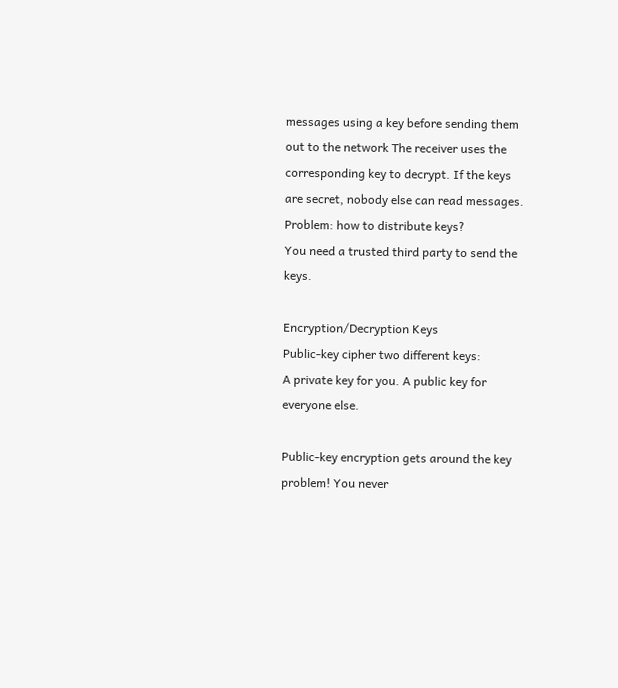messages using a key before sending them out to the network The receiver uses the corresponding key to decrypt. If the keys are secret, nobody else can read messages. Problem: how to distribute keys?
You need a trusted third party to send the keys.

Encryption/Decryption Keys
Public-key cipher two different keys:
A private key for you. A public key for everyone else.

Public-key encryption gets around the key problem! You never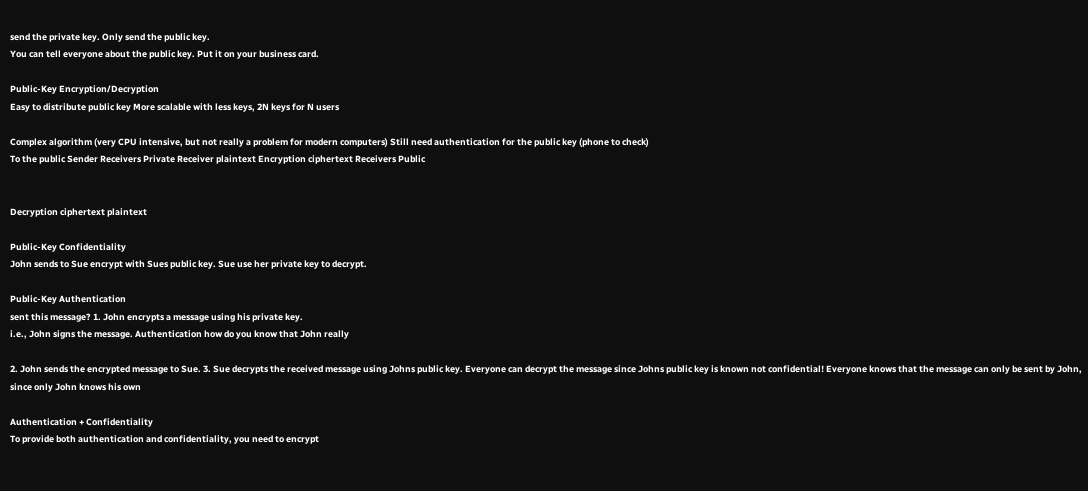send the private key. Only send the public key.
You can tell everyone about the public key. Put it on your business card.

Public-Key Encryption/Decryption
Easy to distribute public key More scalable with less keys, 2N keys for N users

Complex algorithm (very CPU intensive, but not really a problem for modern computers) Still need authentication for the public key (phone to check)
To the public Sender Receivers Private Receiver plaintext Encryption ciphertext Receivers Public


Decryption ciphertext plaintext

Public-Key Confidentiality
John sends to Sue encrypt with Sues public key. Sue use her private key to decrypt.

Public-Key Authentication
sent this message? 1. John encrypts a message using his private key.
i.e., John signs the message. Authentication how do you know that John really

2. John sends the encrypted message to Sue. 3. Sue decrypts the received message using Johns public key. Everyone can decrypt the message since Johns public key is known not confidential! Everyone knows that the message can only be sent by John, since only John knows his own

Authentication + Confidentiality
To provide both authentication and confidentiality, you need to encrypt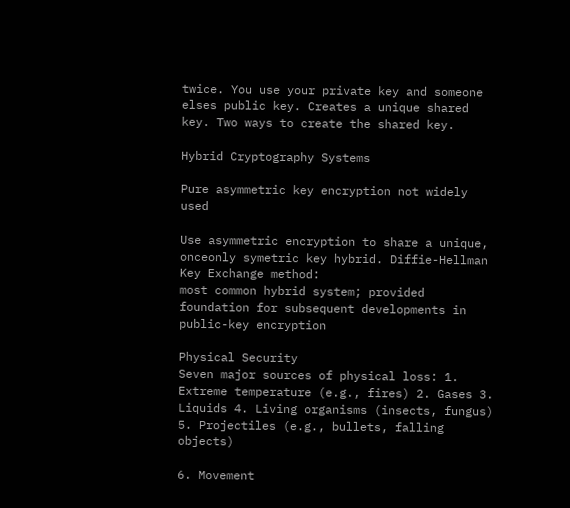twice. You use your private key and someone elses public key. Creates a unique shared key. Two ways to create the shared key.

Hybrid Cryptography Systems

Pure asymmetric key encryption not widely used

Use asymmetric encryption to share a unique, onceonly symetric key hybrid. Diffie-Hellman Key Exchange method:
most common hybrid system; provided foundation for subsequent developments in public-key encryption

Physical Security
Seven major sources of physical loss: 1. Extreme temperature (e.g., fires) 2. Gases 3. Liquids 4. Living organisms (insects, fungus) 5. Projectiles (e.g., bullets, falling objects)

6. Movement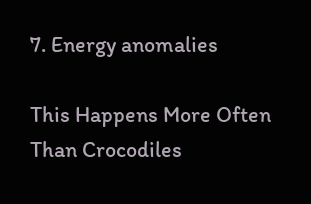7. Energy anomalies

This Happens More Often Than Crocodiles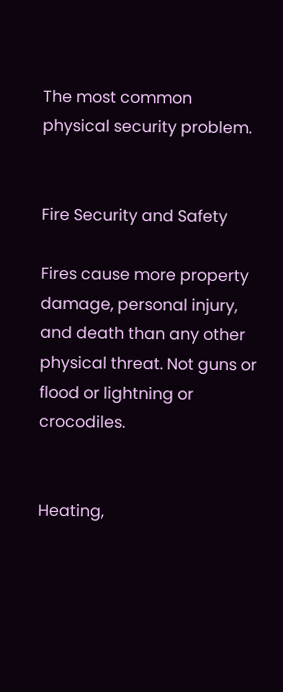The most common physical security problem.


Fire Security and Safety

Fires cause more property damage, personal injury, and death than any other physical threat. Not guns or flood or lightning or crocodiles.


Heating,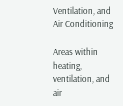Ventilation, and Air Conditioning

Areas within heating, ventilation, and air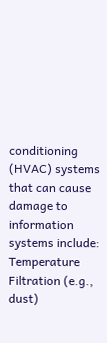conditioning (HVAC) systems that can cause damage to information systems include: Temperature Filtration (e.g., dust)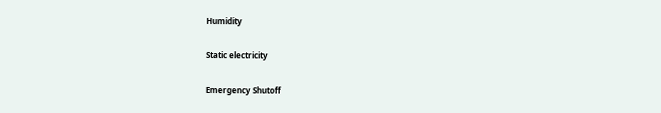Humidity

Static electricity

Emergency Shutoff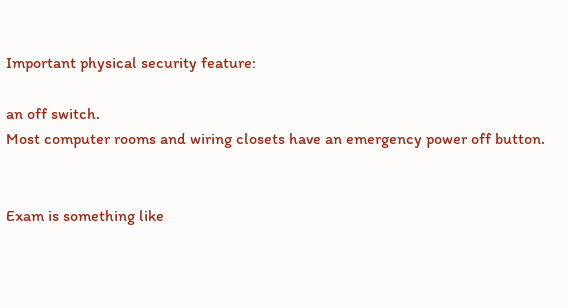Important physical security feature:

an off switch.
Most computer rooms and wiring closets have an emergency power off button.


Exam is something like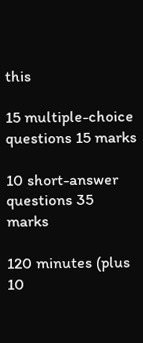this

15 multiple-choice questions 15 marks

10 short-answer questions 35 marks

120 minutes (plus 10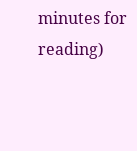minutes for reading)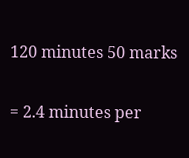120 minutes 50 marks

= 2.4 minutes per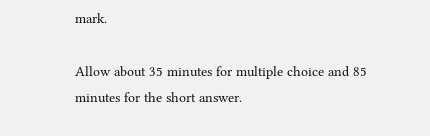mark.

Allow about 35 minutes for multiple choice and 85 minutes for the short answer.